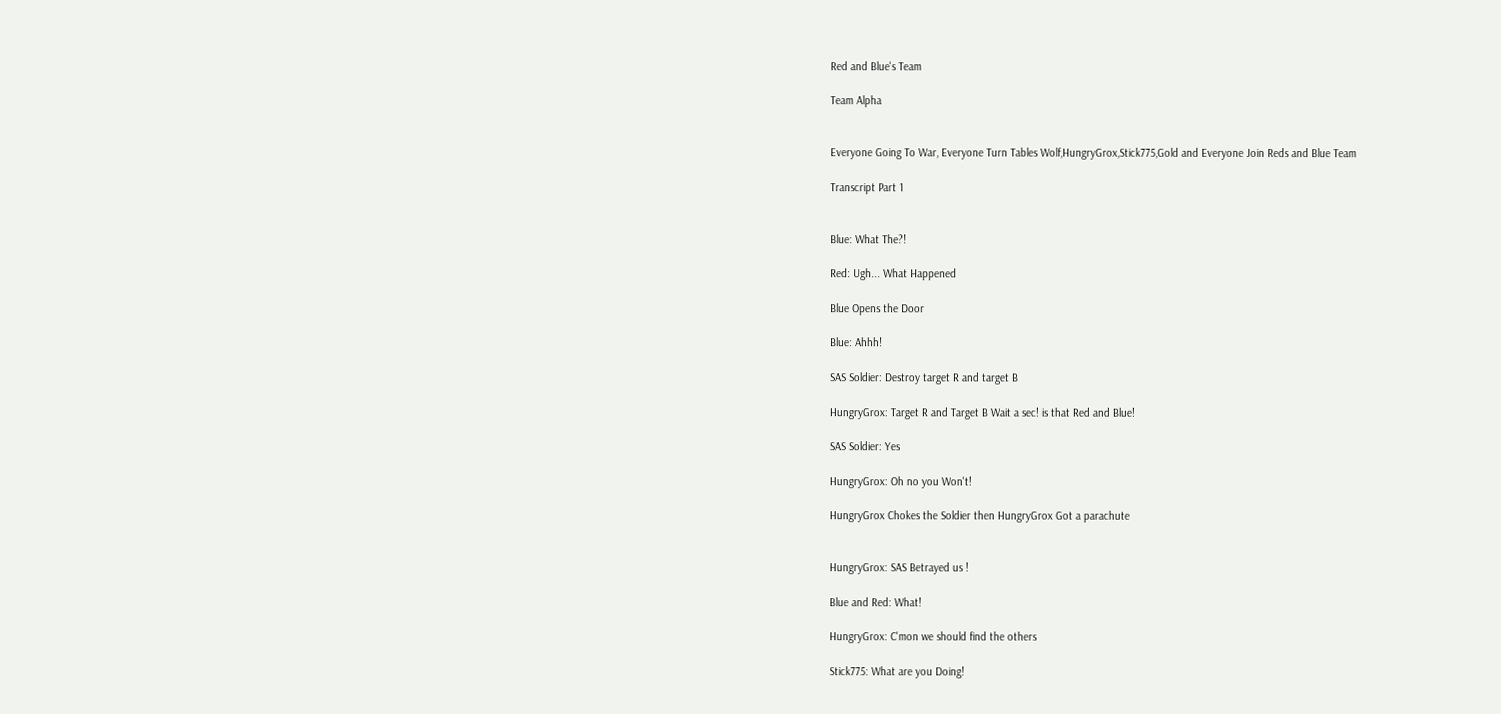Red and Blue's Team

Team Alpha


Everyone Going To War, Everyone Turn Tables Wolf,HungryGrox,Stick775,Gold and Everyone Join Reds and Blue Team

Transcript Part 1


Blue: What The?!

Red: Ugh... What Happened

Blue Opens the Door

Blue: Ahhh!

SAS Soldier: Destroy target R and target B

HungryGrox: Target R and Target B Wait a sec! is that Red and Blue!

SAS Soldier: Yes

HungryGrox: Oh no you Won't!

HungryGrox Chokes the Soldier then HungryGrox Got a parachute


HungryGrox: SAS Betrayed us !

Blue and Red: What!

HungryGrox: C'mon we should find the others

Stick775: What are you Doing!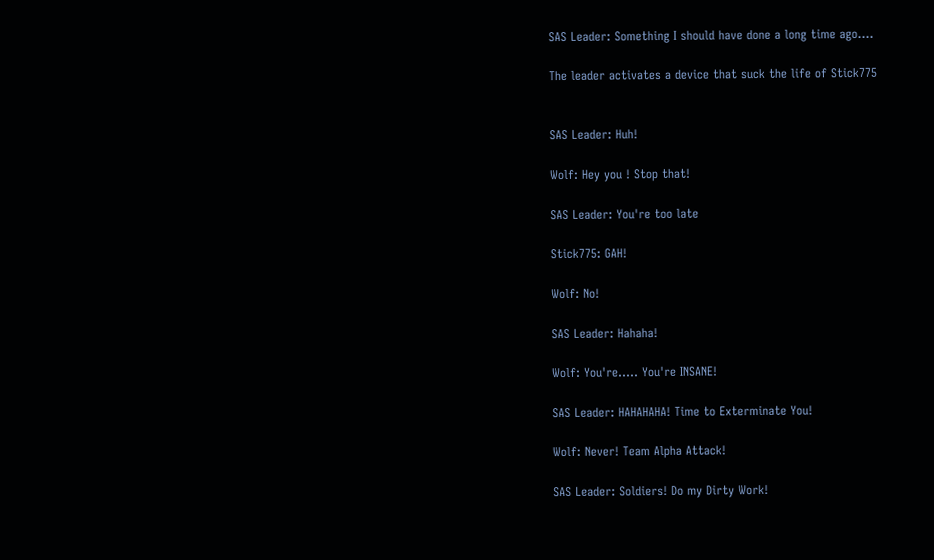SAS Leader: Something I should have done a long time ago....

The leader activates a device that suck the life of Stick775


SAS Leader: Huh!

Wolf: Hey you ! Stop that!

SAS Leader: You're too late

Stick775: GAH!

Wolf: No!

SAS Leader: Hahaha!

Wolf: You're..... You're INSANE!

SAS Leader: HAHAHAHA! Time to Exterminate You!

Wolf: Never! Team Alpha Attack!

SAS Leader: Soldiers! Do my Dirty Work!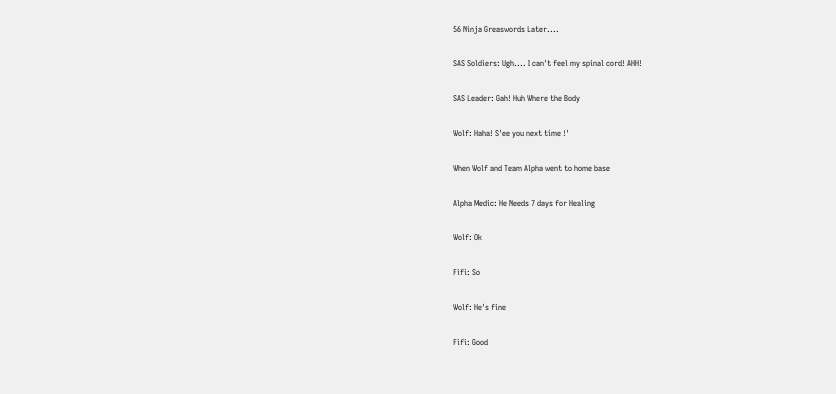56 Ninja Greaswords Later....

SAS Soldiers: Ugh.... I can't feel my spinal cord! AHH!

SAS Leader: Gah! Huh Where the Body

Wolf: Haha! S'ee you next time !'

When Wolf and Team Alpha went to home base

Alpha Medic: He Needs 7 days for Healing

Wolf: Ok

Fifi: So

Wolf: He's fine

Fifi: Good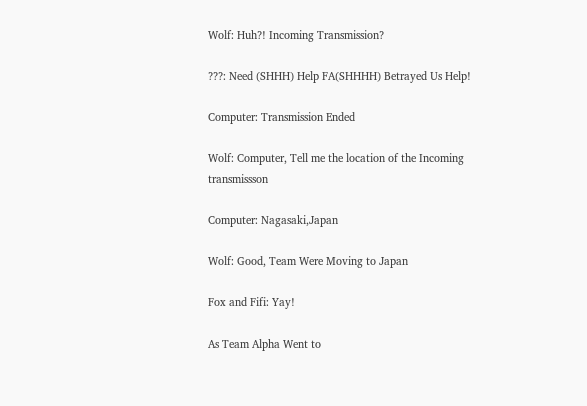Wolf: Huh?! Incoming Transmission?

???: Need (SHHH) Help FA(SHHHH) Betrayed Us Help!

Computer: Transmission Ended

Wolf: Computer, Tell me the location of the Incoming transmissson

Computer: Nagasaki,Japan

Wolf: Good, Team Were Moving to Japan

Fox and Fifi: Yay!

As Team Alpha Went to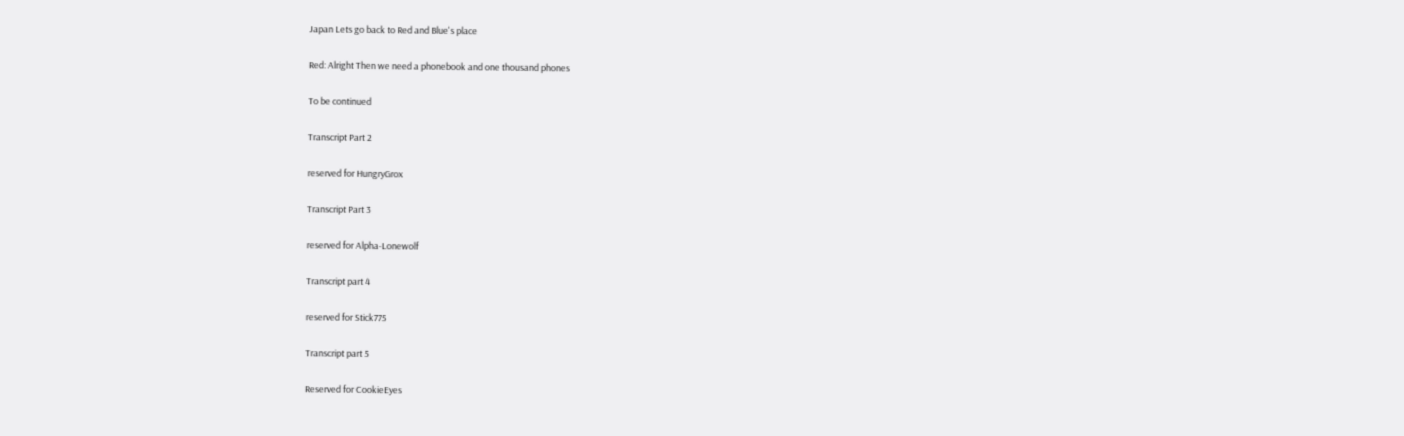Japan Lets go back to Red and Blue's place

Red: Alright Then we need a phonebook and one thousand phones

To be continued

Transcript Part 2

reserved for HungryGrox

Transcript Part 3

reserved for Alpha-Lonewolf

Transcript part 4

reserved for Stick775

Transcript part 5

Reserved for CookieEyes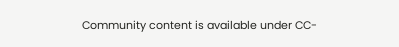Community content is available under CC-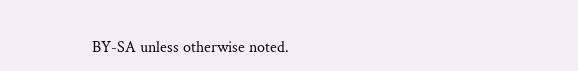BY-SA unless otherwise noted.